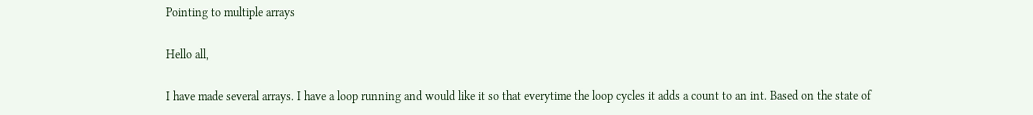Pointing to multiple arrays

Hello all,

I have made several arrays. I have a loop running and would like it so that everytime the loop cycles it adds a count to an int. Based on the state of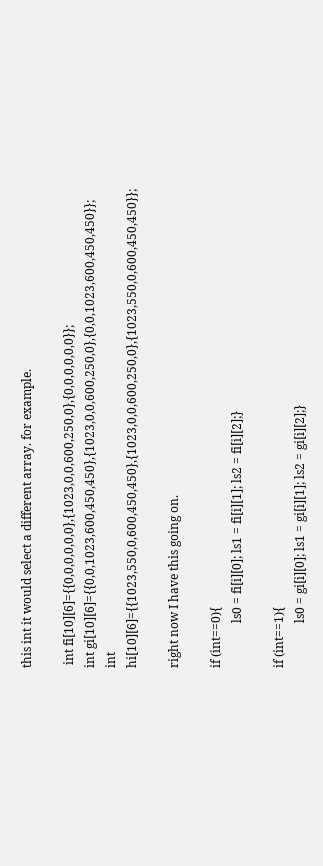this int it would select a different array. for example.

 int fi[10][6]={{0,0,0,0,0,0},{1023,0,0,600,250,0},{0,0,0,0,0,0}};
int gi[10][6]={{0,0,1023,600,450,450},{1023,0,0,600,250,0},{0,0,1023,600,450,450}};
int hi[10][6]={{1023,550,0,600,450,450},{1023,0,0,600,250,0},{1023,550,0,600,450,450}};

right now I have this going on.

if (int==0){
               ls0 = fi[i][0]; ls1 = fi[i][1]; ls2 = fi[i][2];}

if (int==1){
               ls0 = gi[i][0]; ls1 = gi[i][1]; ls2 = gi[i][2];}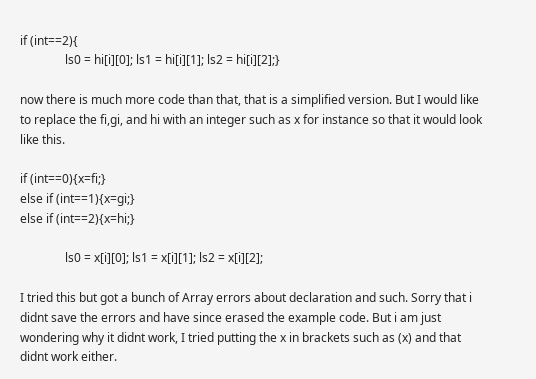if (int==2){
               ls0 = hi[i][0]; ls1 = hi[i][1]; ls2 = hi[i][2];}

now there is much more code than that, that is a simplified version. But I would like to replace the fi,gi, and hi with an integer such as x for instance so that it would look like this.

if (int==0){x=fi;}
else if (int==1){x=gi;}
else if (int==2){x=hi;}

               ls0 = x[i][0]; ls1 = x[i][1]; ls2 = x[i][2];

I tried this but got a bunch of Array errors about declaration and such. Sorry that i didnt save the errors and have since erased the example code. But i am just wondering why it didnt work, I tried putting the x in brackets such as (x) and that didnt work either.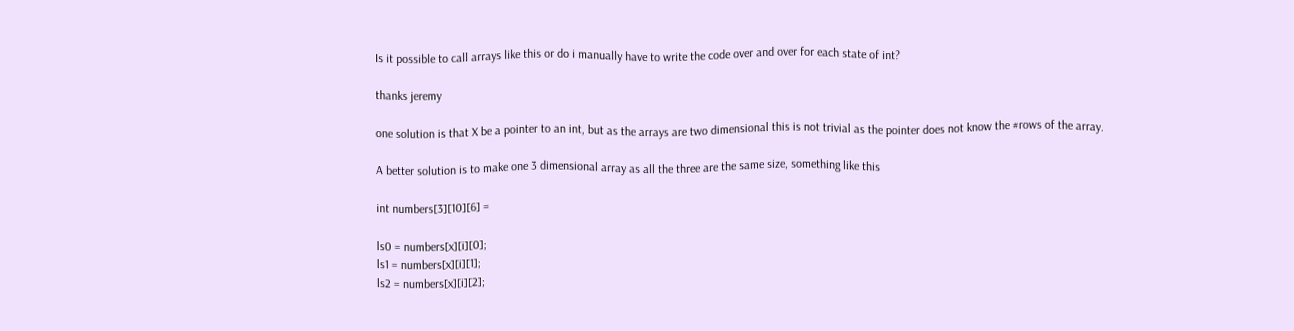Is it possible to call arrays like this or do i manually have to write the code over and over for each state of int?

thanks jeremy

one solution is that X be a pointer to an int, but as the arrays are two dimensional this is not trivial as the pointer does not know the #rows of the array.

A better solution is to make one 3 dimensional array as all the three are the same size, something like this

int numbers[3][10][6] =

ls0 = numbers[x][i][0];
ls1 = numbers[x][i][1];
ls2 = numbers[x][i][2];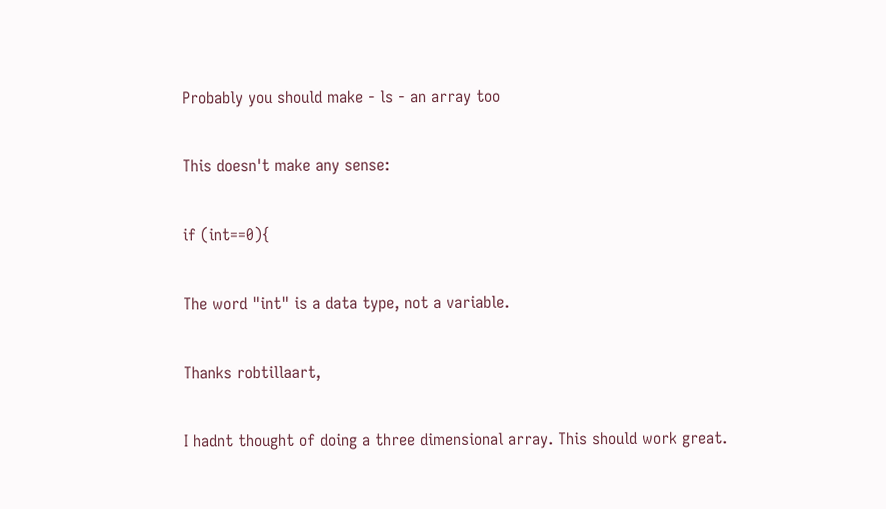Probably you should make - ls - an array too

This doesn't make any sense:

if (int==0){

The word "int" is a data type, not a variable.

Thanks robtillaart,

I hadnt thought of doing a three dimensional array. This should work great.